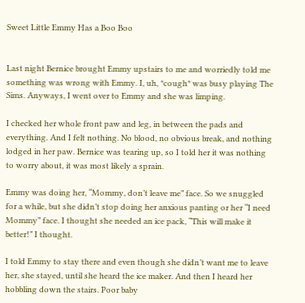Sweet Little Emmy Has a Boo Boo


Last night Bernice brought Emmy upstairs to me and worriedly told me something was wrong with Emmy. I, uh, *cough* was busy playing The Sims. Anyways, I went over to Emmy and she was limping.

I checked her whole front paw and leg, in between the pads and everything. And I felt nothing. No blood, no obvious break, and nothing lodged in her paw. Bernice was tearing up, so I told her it was nothing to worry about, it was most likely a sprain.

Emmy was doing her, “Mommy, don’t leave me” face. So we snuggled for a while, but she didn’t stop doing her anxious panting or her “I need Mommy” face. I thought she needed an ice pack, “This will make it better!” I thought.

I told Emmy to stay there and even though she didn’t want me to leave her, she stayed, until she heard the ice maker. And then I heard her hobbling down the stairs. Poor baby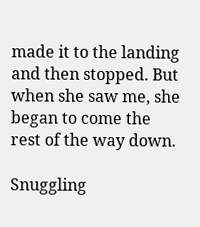made it to the landing and then stopped. But when she saw me, she began to come the rest of the way down.

Snuggling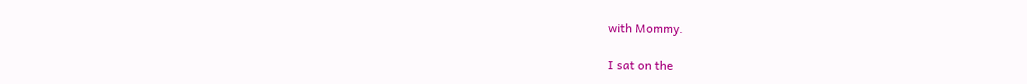with Mommy.

I sat on the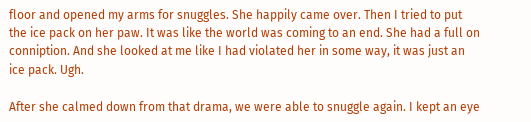floor and opened my arms for snuggles. She happily came over. Then I tried to put the ice pack on her paw. It was like the world was coming to an end. She had a full on conniption. And she looked at me like I had violated her in some way, it was just an ice pack. Ugh.

After she calmed down from that drama, we were able to snuggle again. I kept an eye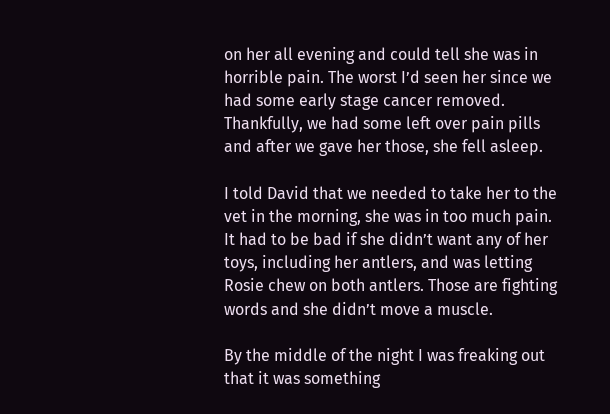on her all evening and could tell she was in horrible pain. The worst I’d seen her since we had some early stage cancer removed. Thankfully, we had some left over pain pills and after we gave her those, she fell asleep.

I told David that we needed to take her to the vet in the morning, she was in too much pain. It had to be bad if she didn’t want any of her toys, including her antlers, and was letting Rosie chew on both antlers. Those are fighting words and she didn’t move a muscle.

By the middle of the night I was freaking out that it was something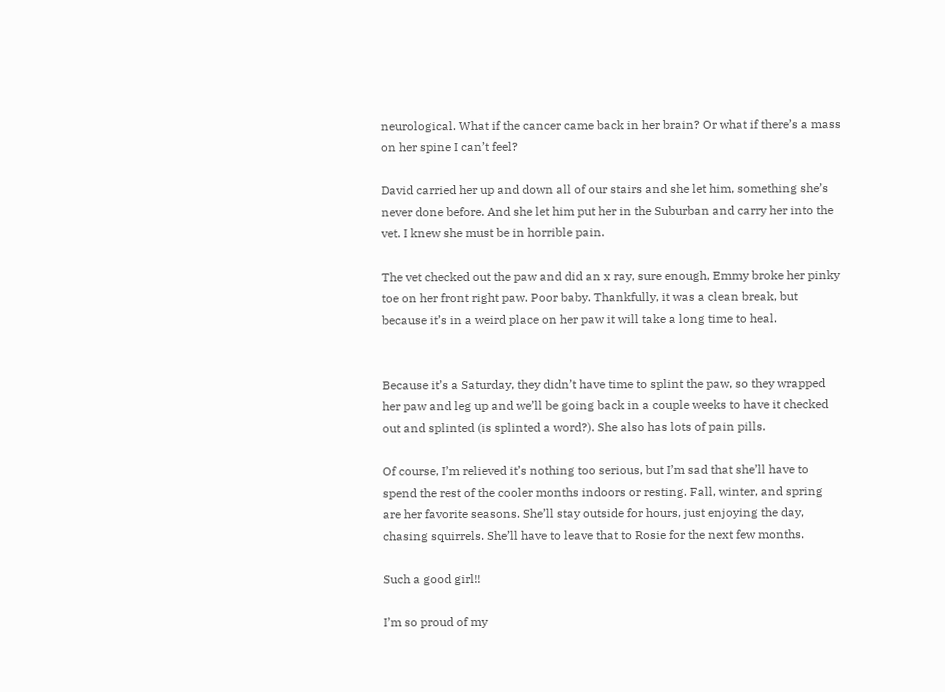neurological. What if the cancer came back in her brain? Or what if there’s a mass on her spine I can’t feel?

David carried her up and down all of our stairs and she let him, something she’s never done before. And she let him put her in the Suburban and carry her into the vet. I knew she must be in horrible pain.

The vet checked out the paw and did an x ray, sure enough, Emmy broke her pinky toe on her front right paw. Poor baby. Thankfully, it was a clean break, but because it’s in a weird place on her paw it will take a long time to heal.


Because it’s a Saturday, they didn’t have time to splint the paw, so they wrapped her paw and leg up and we’ll be going back in a couple weeks to have it checked out and splinted (is splinted a word?). She also has lots of pain pills.

Of course, I’m relieved it’s nothing too serious, but I’m sad that she’ll have to spend the rest of the cooler months indoors or resting. Fall, winter, and spring are her favorite seasons. She’ll stay outside for hours, just enjoying the day, chasing squirrels. She’ll have to leave that to Rosie for the next few months.

Such a good girl!!

I’m so proud of my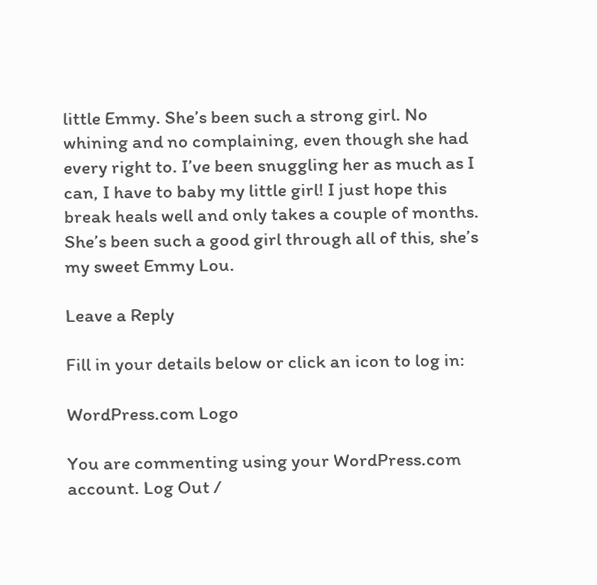little Emmy. She’s been such a strong girl. No whining and no complaining, even though she had every right to. I’ve been snuggling her as much as I can, I have to baby my little girl! I just hope this break heals well and only takes a couple of months. She’s been such a good girl through all of this, she’s my sweet Emmy Lou.

Leave a Reply

Fill in your details below or click an icon to log in:

WordPress.com Logo

You are commenting using your WordPress.com account. Log Out /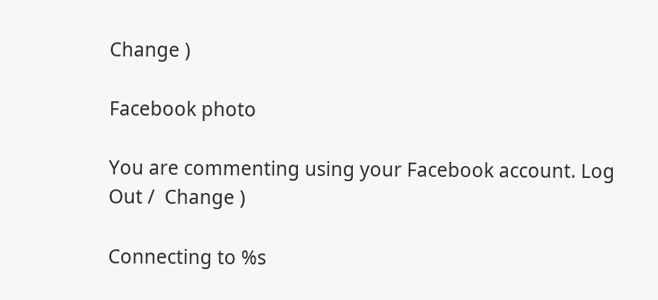Change )

Facebook photo

You are commenting using your Facebook account. Log Out /  Change )

Connecting to %s